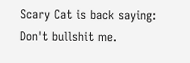Scary Cat is back saying: Don't bullshit me.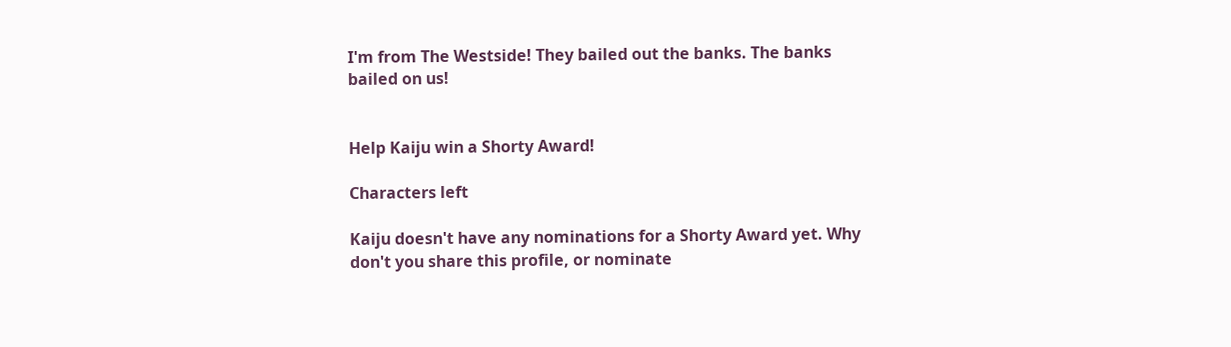I'm from The Westside! They bailed out the banks. The banks bailed on us!


Help Kaiju win a Shorty Award!

Characters left

Kaiju doesn't have any nominations for a Shorty Award yet. Why don't you share this profile, or nominate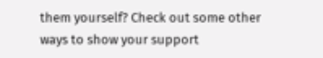them yourself? Check out some other ways to show your support